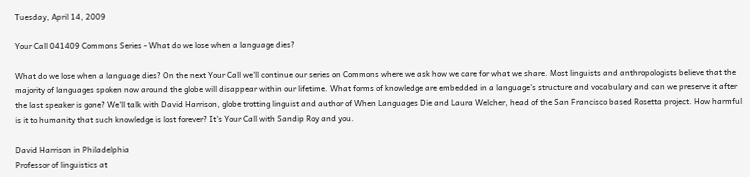Tuesday, April 14, 2009

Your Call 041409 Commons Series - What do we lose when a language dies?

What do we lose when a language dies? On the next Your Call we'll continue our series on Commons where we ask how we care for what we share. Most linguists and anthropologists believe that the majority of languages spoken now around the globe will disappear within our lifetime. What forms of knowledge are embedded in a language's structure and vocabulary and can we preserve it after the last speaker is gone? We'll talk with David Harrison, globe trotting linguist and author of When Languages Die and Laura Welcher, head of the San Francisco based Rosetta project. How harmful is it to humanity that such knowledge is lost forever? It's Your Call with Sandip Roy and you.

David Harrison in Philadelphia
Professor of linguistics at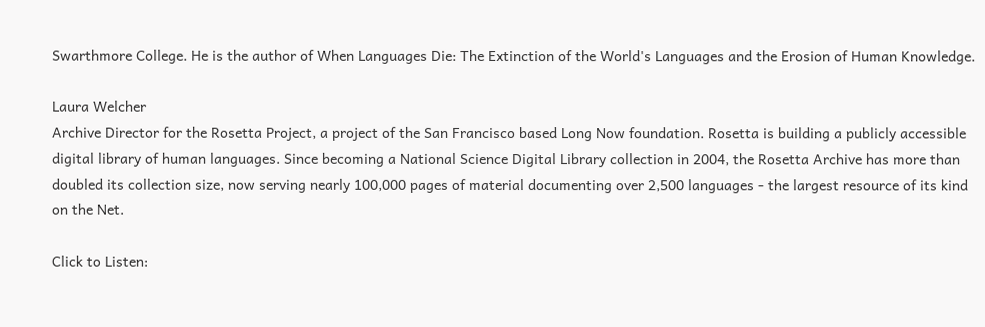Swarthmore College. He is the author of When Languages Die: The Extinction of the World's Languages and the Erosion of Human Knowledge.

Laura Welcher
Archive Director for the Rosetta Project, a project of the San Francisco based Long Now foundation. Rosetta is building a publicly accessible digital library of human languages. Since becoming a National Science Digital Library collection in 2004, the Rosetta Archive has more than doubled its collection size, now serving nearly 100,000 pages of material documenting over 2,500 languages - the largest resource of its kind on the Net.

Click to Listen: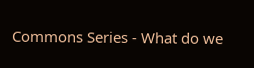Commons Series - What do we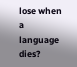lose when a language dies?